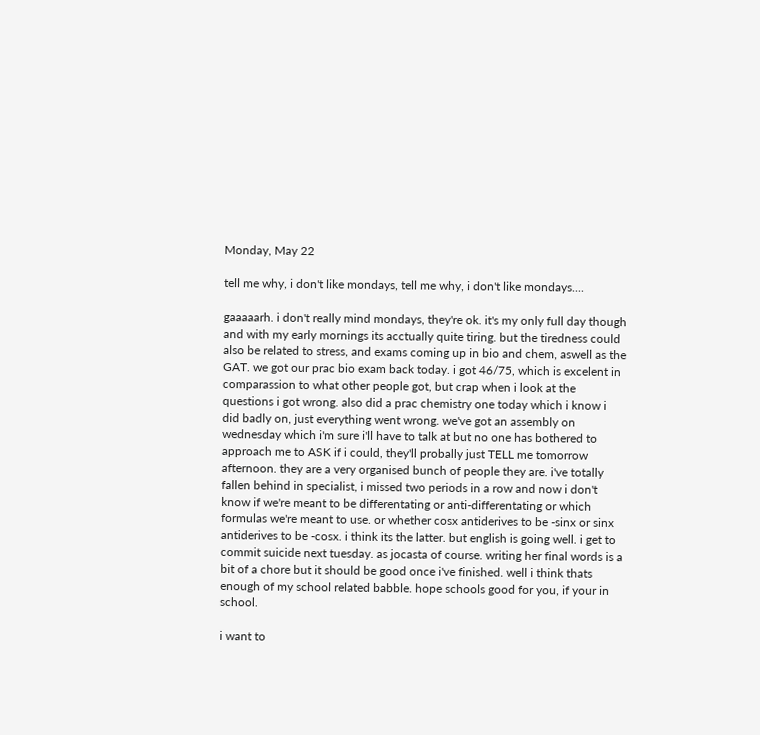Monday, May 22

tell me why, i don't like mondays, tell me why, i don't like mondays....

gaaaaarh. i don't really mind mondays, they're ok. it's my only full day though and with my early mornings its acctually quite tiring. but the tiredness could also be related to stress, and exams coming up in bio and chem, aswell as the GAT. we got our prac bio exam back today. i got 46/75, which is excelent in comparassion to what other people got, but crap when i look at the questions i got wrong. also did a prac chemistry one today which i know i did badly on, just everything went wrong. we've got an assembly on wednesday which i'm sure i'll have to talk at but no one has bothered to approach me to ASK if i could, they'll probally just TELL me tomorrow afternoon. they are a very organised bunch of people they are. i've totally fallen behind in specialist, i missed two periods in a row and now i don't know if we're meant to be differentating or anti-differentating or which formulas we're meant to use. or whether cosx antiderives to be -sinx or sinx antiderives to be -cosx. i think its the latter. but english is going well. i get to commit suicide next tuesday. as jocasta of course. writing her final words is a bit of a chore but it should be good once i've finished. well i think thats enough of my school related babble. hope schools good for you, if your in school.

i want to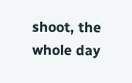shoot, the whole day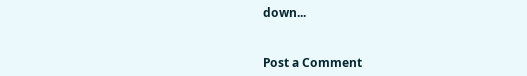down...


Post a Comment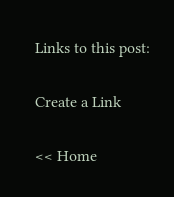Links to this post:

Create a Link

<< Home